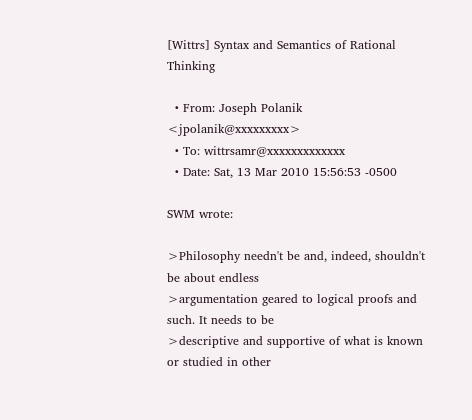[Wittrs] Syntax and Semantics of Rational Thinking

  • From: Joseph Polanik <jpolanik@xxxxxxxxx>
  • To: wittrsamr@xxxxxxxxxxxxx
  • Date: Sat, 13 Mar 2010 15:56:53 -0500

SWM wrote:

>Philosophy needn't be and, indeed, shouldn't be about endless
>argumentation geared to logical proofs and such. It needs to be
>descriptive and supportive of what is known or studied in other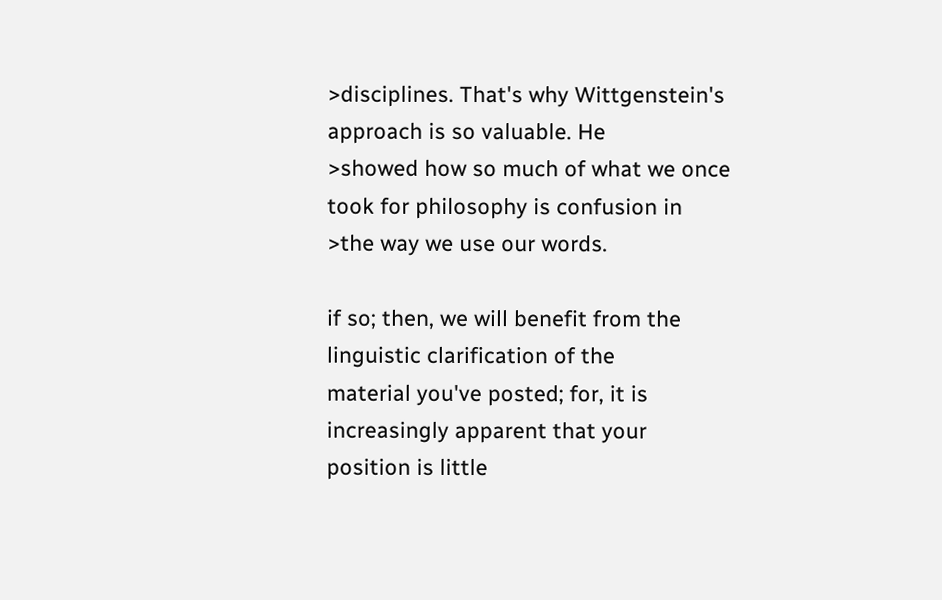>disciplines. That's why Wittgenstein's approach is so valuable. He
>showed how so much of what we once took for philosophy is confusion in
>the way we use our words.

if so; then, we will benefit from the linguistic clarification of the
material you've posted; for, it is increasingly apparent that your
position is little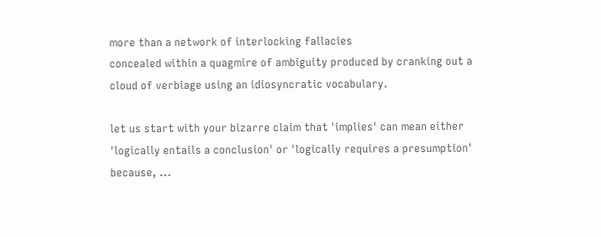more than a network of interlocking fallacies
concealed within a quagmire of ambiguity produced by cranking out a
cloud of verbiage using an idiosyncratic vocabulary.

let us start with your bizarre claim that 'implies' can mean either
'logically entails a conclusion' or 'logically requires a presumption'
because, ...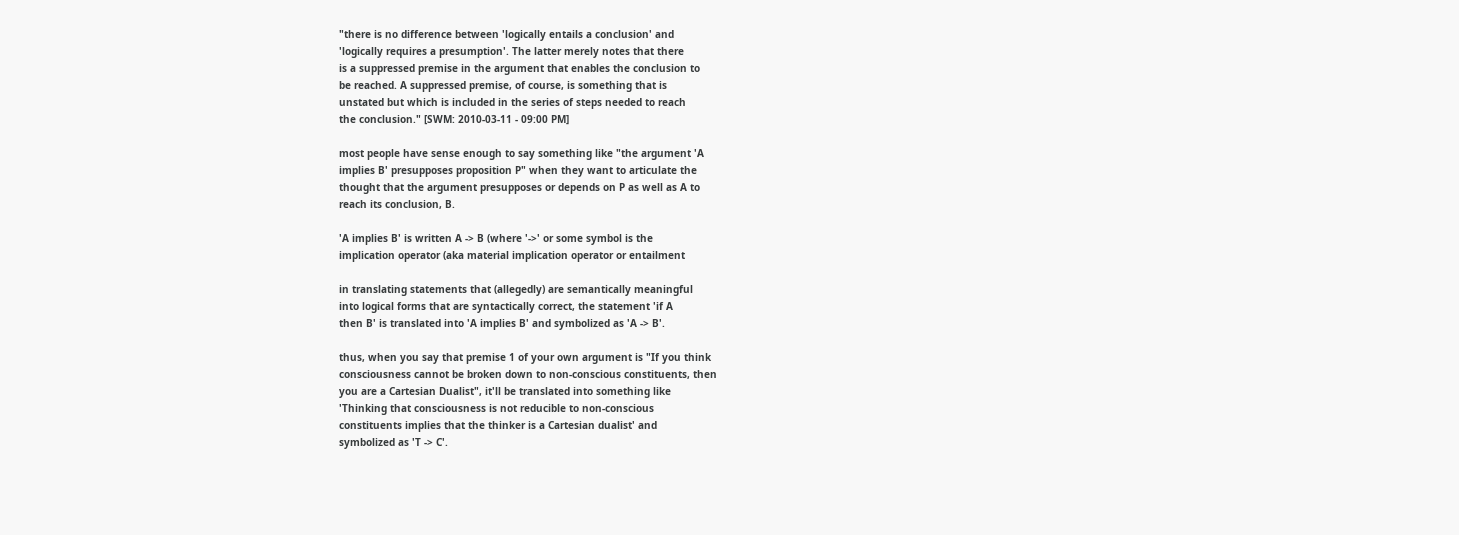"there is no difference between 'logically entails a conclusion' and
'logically requires a presumption'. The latter merely notes that there
is a suppressed premise in the argument that enables the conclusion to
be reached. A suppressed premise, of course, is something that is
unstated but which is included in the series of steps needed to reach
the conclusion." [SWM: 2010-03-11 - 09:00 PM]

most people have sense enough to say something like "the argument 'A
implies B' presupposes proposition P" when they want to articulate the
thought that the argument presupposes or depends on P as well as A to
reach its conclusion, B.

'A implies B' is written A -> B (where '->' or some symbol is the
implication operator (aka material implication operator or entailment

in translating statements that (allegedly) are semantically meaningful
into logical forms that are syntactically correct, the statement 'if A
then B' is translated into 'A implies B' and symbolized as 'A -> B'.

thus, when you say that premise 1 of your own argument is "If you think
consciousness cannot be broken down to non-conscious constituents, then
you are a Cartesian Dualist", it'll be translated into something like
'Thinking that consciousness is not reducible to non-conscious
constituents implies that the thinker is a Cartesian dualist' and
symbolized as 'T -> C'.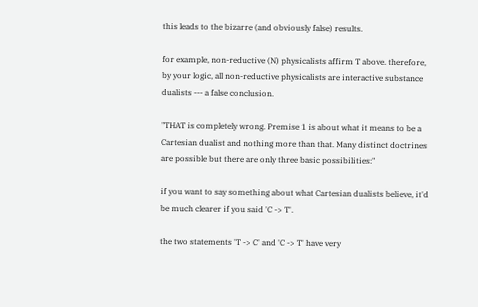this leads to the bizarre (and obviously false) results.

for example, non-reductive (N) physicalists affirm T above. therefore,
by your logic, all non-reductive physicalists are interactive substance
dualists --- a false conclusion.

"THAT is completely wrong. Premise 1 is about what it means to be a
Cartesian dualist and nothing more than that. Many distinct doctrines
are possible but there are only three basic possibilities:"

if you want to say something about what Cartesian dualists believe, it'd
be much clearer if you said 'C -> T'.

the two statements 'T -> C' and 'C -> T' have very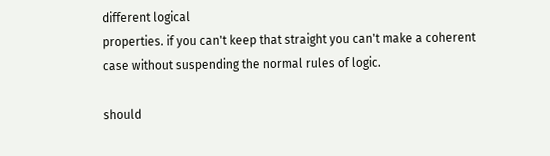different logical
properties. if you can't keep that straight you can't make a coherent
case without suspending the normal rules of logic.

should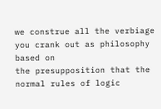we construe all the verbiage you crank out as philosophy based on
the presupposition that the normal rules of logic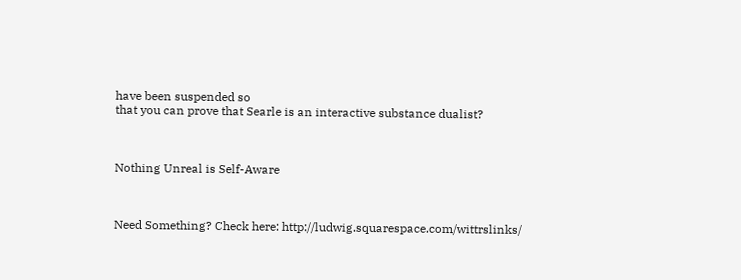have been suspended so
that you can prove that Searle is an interactive substance dualist?



Nothing Unreal is Self-Aware



Need Something? Check here: http://ludwig.squarespace.com/wittrslinks/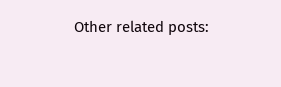Other related posts: